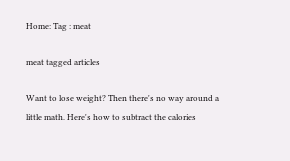Home: Tag : meat

meat tagged articles

Want to lose weight? Then there's no way around a little math. Here's how to subtract the calories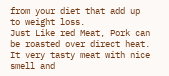from your diet that add up to weight loss.
Just Like red Meat, Pork can be roasted over direct heat. It very tasty meat with nice smell and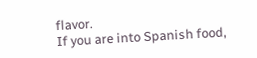flavor.
If you are into Spanish food,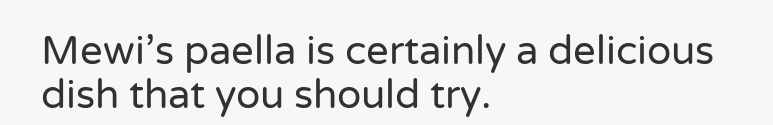Mewi’s paella is certainly a delicious dish that you should try.